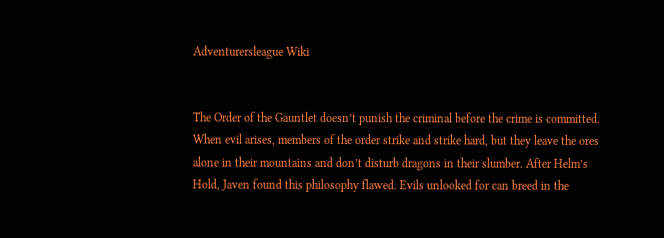Adventurersleague Wiki


The Order of the Gauntlet doesn’t punish the criminal before the crime is committed. When evil arises, members of the order strike and strike hard, but they leave the ores alone in their mountains and don’t disturb dragons in their slumber. After Helm’s Hold, Javen found this philosophy flawed. Evils unlooked for can breed in the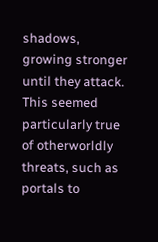shadows, growing stronger until they attack. This seemed particularly true of otherworldly threats, such as portals to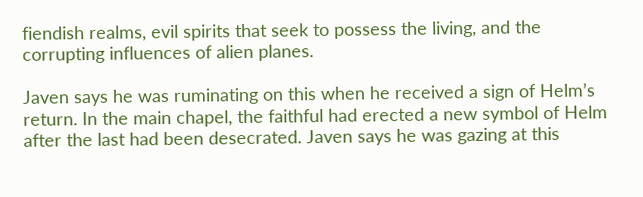fiendish realms, evil spirits that seek to possess the living, and the corrupting influences of alien planes.

Javen says he was ruminating on this when he received a sign of Helm’s return. In the main chapel, the faithful had erected a new symbol of Helm after the last had been desecrated. Javen says he was gazing at this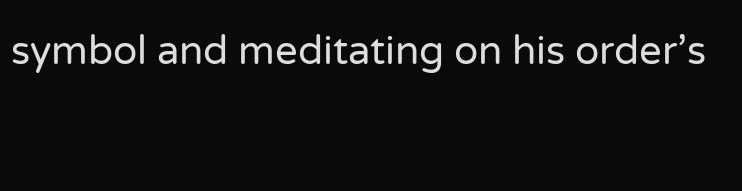symbol and meditating on his order’s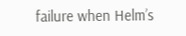failure when Helm’s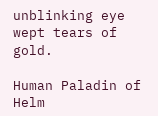unblinking eye wept tears of gold.

Human Paladin of Helm